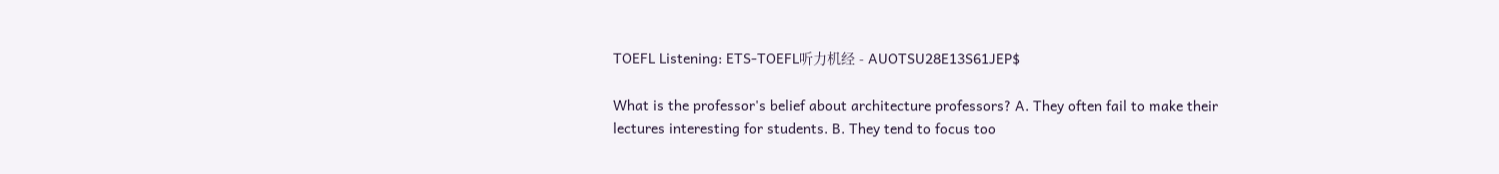TOEFL Listening: ETS-TOEFL听力机经 - AUOTSU28E13S61JEP$

What is the professor's belief about architecture professors? A. They often fail to make their lectures interesting for students. B. They tend to focus too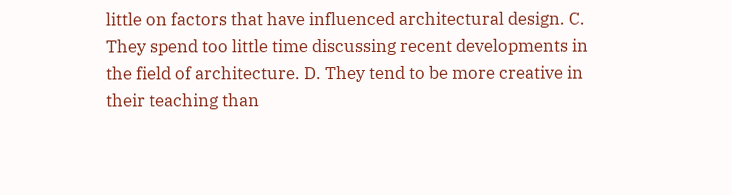little on factors that have influenced architectural design. C. They spend too little time discussing recent developments in the field of architecture. D. They tend to be more creative in their teaching than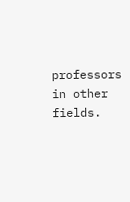professors in other fields.